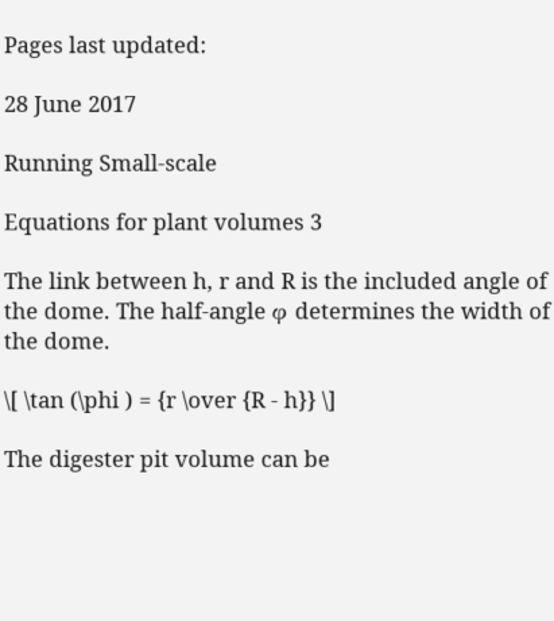Pages last updated:

28 June 2017

Running Small-scale

Equations for plant volumes 3

The link between h, r and R is the included angle of the dome. The half-angle φ determines the width of the dome.

\[ \tan (\phi ) = {r \over {R - h}} \]

The digester pit volume can be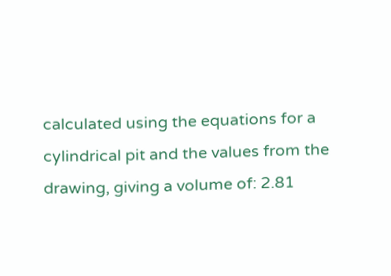calculated using the equations for a cylindrical pit and the values from the drawing, giving a volume of: 2.81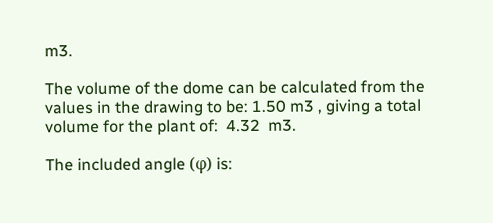m3.

The volume of the dome can be calculated from the values in the drawing to be: 1.50 m3 , giving a total volume for the plant of:  4.32  m3.

The included angle (φ) is: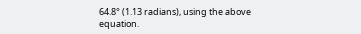64.8° (1.13 radians), using the above equation.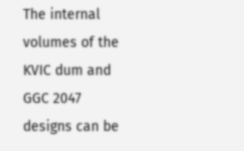The internal volumes of the KVIC dum and GGC 2047 designs can be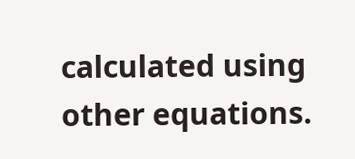calculated using other equations.